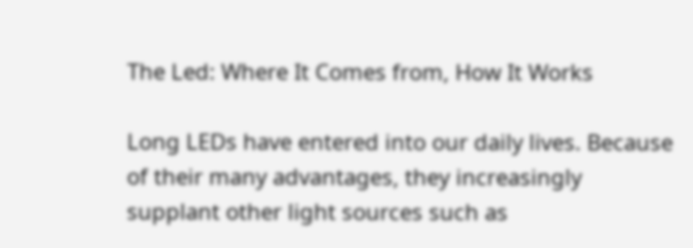The Led: Where It Comes from, How It Works

Long LEDs have entered into our daily lives. Because of their many advantages, they increasingly supplant other light sources such as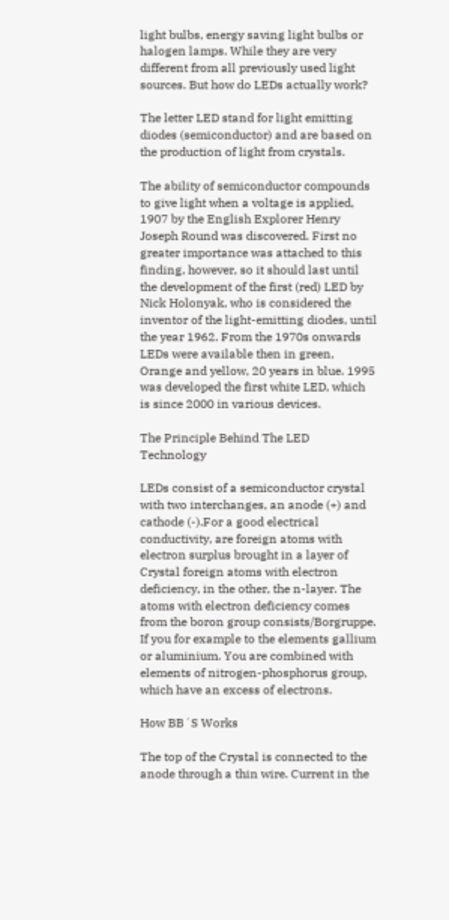light bulbs, energy saving light bulbs or halogen lamps. While they are very different from all previously used light sources. But how do LEDs actually work?

The letter LED stand for light emitting diodes (semiconductor) and are based on the production of light from crystals.

The ability of semiconductor compounds to give light when a voltage is applied, 1907 by the English Explorer Henry Joseph Round was discovered. First no greater importance was attached to this finding, however, so it should last until the development of the first (red) LED by Nick Holonyak, who is considered the inventor of the light-emitting diodes, until the year 1962. From the 1970s onwards LEDs were available then in green, Orange and yellow, 20 years in blue. 1995 was developed the first white LED, which is since 2000 in various devices.

The Principle Behind The LED Technology

LEDs consist of a semiconductor crystal with two interchanges, an anode (+) and cathode (-).For a good electrical conductivity, are foreign atoms with electron surplus brought in a layer of Crystal foreign atoms with electron deficiency, in the other, the n-layer. The atoms with electron deficiency comes from the boron group consists/Borgruppe. If you for example to the elements gallium or aluminium. You are combined with elements of nitrogen-phosphorus group, which have an excess of electrons.

How BB´S Works

The top of the Crystal is connected to the anode through a thin wire. Current in the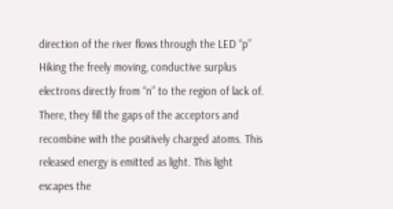direction of the river flows through the LED “p” Hiking the freely moving, conductive surplus electrons directly from “n” to the region of lack of. There, they fill the gaps of the acceptors and recombine with the positively charged atoms. This released energy is emitted as light. This light escapes the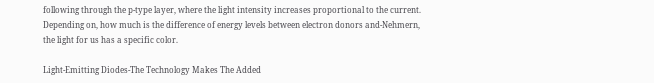following through the p-type layer, where the light intensity increases proportional to the current. Depending on, how much is the difference of energy levels between electron donors and-Nehmern, the light for us has a specific color.

Light-Emitting Diodes-The Technology Makes The Added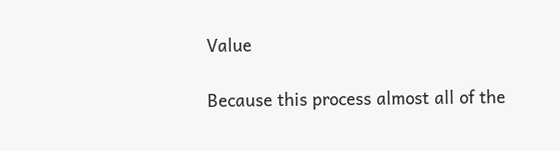Value

Because this process almost all of the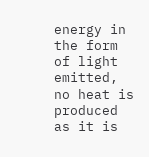energy in the form of light emitted, no heat is produced as it is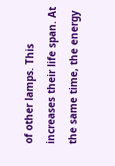of other lamps. This increases their life span. At the same time, the energy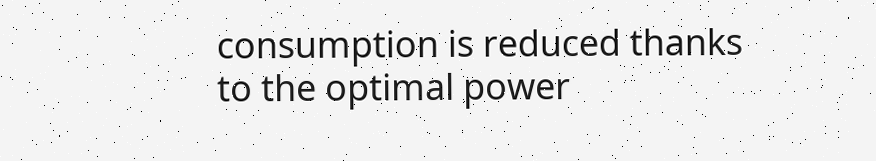consumption is reduced thanks to the optimal power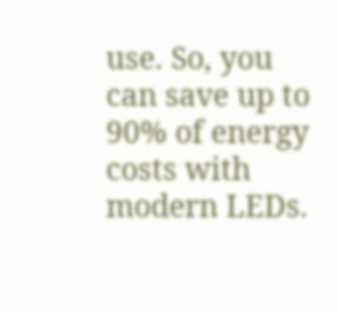use. So, you can save up to 90% of energy costs with modern LEDs.